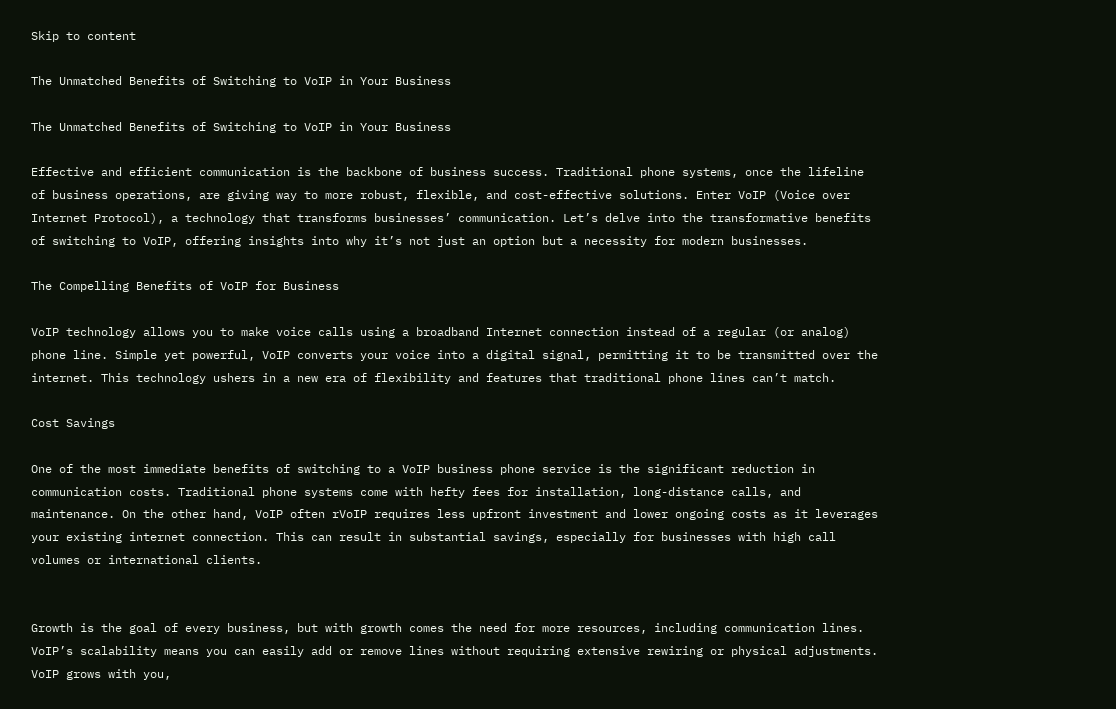Skip to content

The Unmatched Benefits of Switching to VoIP in Your Business

The Unmatched Benefits of Switching to VoIP in Your Business

Effective and efficient communication is the backbone of business success. Traditional phone systems, once the lifeline of business operations, are giving way to more robust, flexible, and cost-effective solutions. Enter VoIP (Voice over Internet Protocol), a technology that transforms businesses’ communication. Let’s delve into the transformative benefits of switching to VoIP, offering insights into why it’s not just an option but a necessity for modern businesses.

The Compelling Benefits of VoIP for Business

VoIP technology allows you to make voice calls using a broadband Internet connection instead of a regular (or analog) phone line. Simple yet powerful, VoIP converts your voice into a digital signal, permitting it to be transmitted over the internet. This technology ushers in a new era of flexibility and features that traditional phone lines can’t match.

Cost Savings

One of the most immediate benefits of switching to a VoIP business phone service is the significant reduction in communication costs. Traditional phone systems come with hefty fees for installation, long-distance calls, and maintenance. On the other hand, VoIP often rVoIP requires less upfront investment and lower ongoing costs as it leverages your existing internet connection. This can result in substantial savings, especially for businesses with high call volumes or international clients.


Growth is the goal of every business, but with growth comes the need for more resources, including communication lines. VoIP’s scalability means you can easily add or remove lines without requiring extensive rewiring or physical adjustments. VoIP grows with you,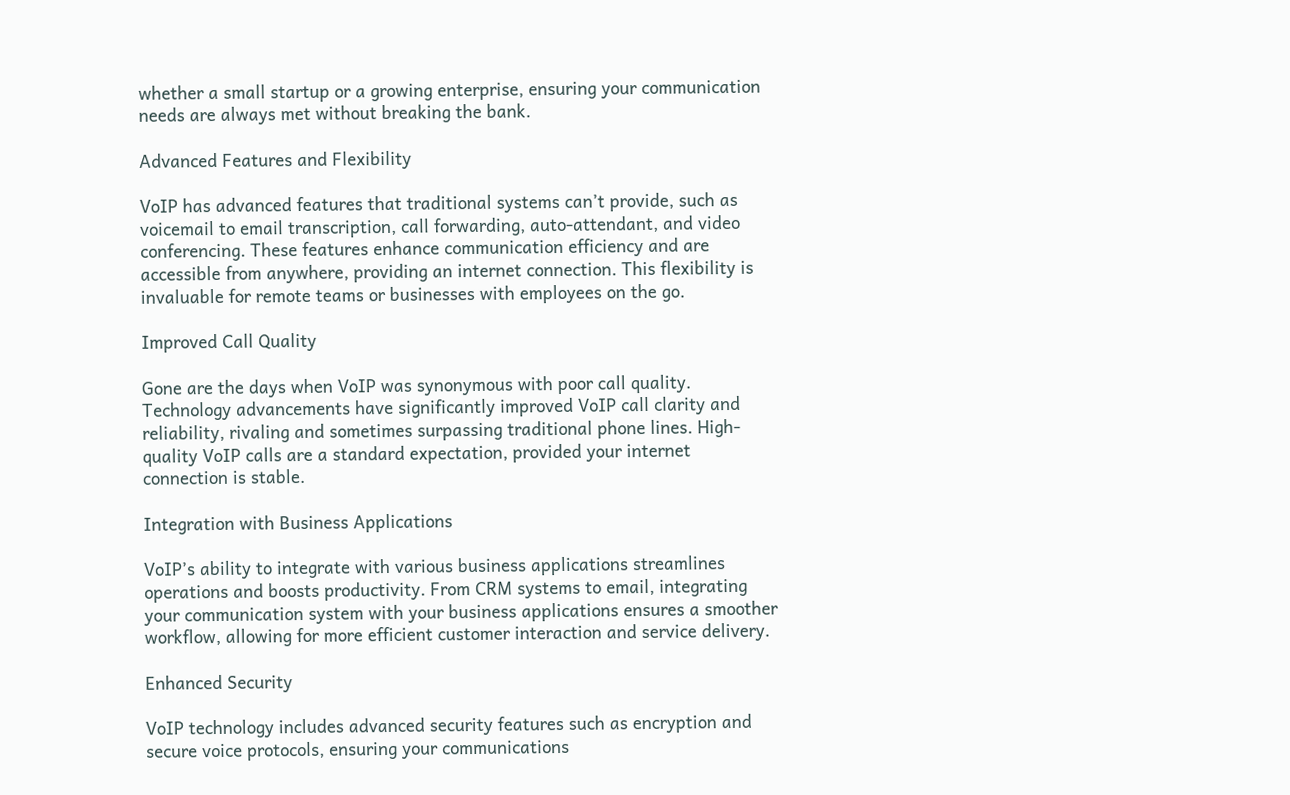whether a small startup or a growing enterprise, ensuring your communication needs are always met without breaking the bank.

Advanced Features and Flexibility

VoIP has advanced features that traditional systems can’t provide, such as voicemail to email transcription, call forwarding, auto-attendant, and video conferencing. These features enhance communication efficiency and are accessible from anywhere, providing an internet connection. This flexibility is invaluable for remote teams or businesses with employees on the go.

Improved Call Quality

Gone are the days when VoIP was synonymous with poor call quality. Technology advancements have significantly improved VoIP call clarity and reliability, rivaling and sometimes surpassing traditional phone lines. High-quality VoIP calls are a standard expectation, provided your internet connection is stable.

Integration with Business Applications

VoIP’s ability to integrate with various business applications streamlines operations and boosts productivity. From CRM systems to email, integrating your communication system with your business applications ensures a smoother workflow, allowing for more efficient customer interaction and service delivery.

Enhanced Security

VoIP technology includes advanced security features such as encryption and secure voice protocols, ensuring your communications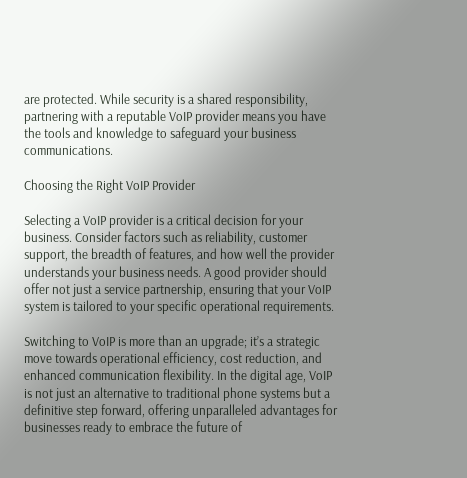are protected. While security is a shared responsibility, partnering with a reputable VoIP provider means you have the tools and knowledge to safeguard your business communications.

Choosing the Right VoIP Provider

Selecting a VoIP provider is a critical decision for your business. Consider factors such as reliability, customer support, the breadth of features, and how well the provider understands your business needs. A good provider should offer not just a service partnership, ensuring that your VoIP system is tailored to your specific operational requirements.

Switching to VoIP is more than an upgrade; it’s a strategic move towards operational efficiency, cost reduction, and enhanced communication flexibility. In the digital age, VoIP is not just an alternative to traditional phone systems but a definitive step forward, offering unparalleled advantages for businesses ready to embrace the future of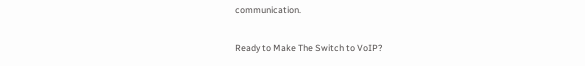communication.

Ready to Make The Switch to VoIP?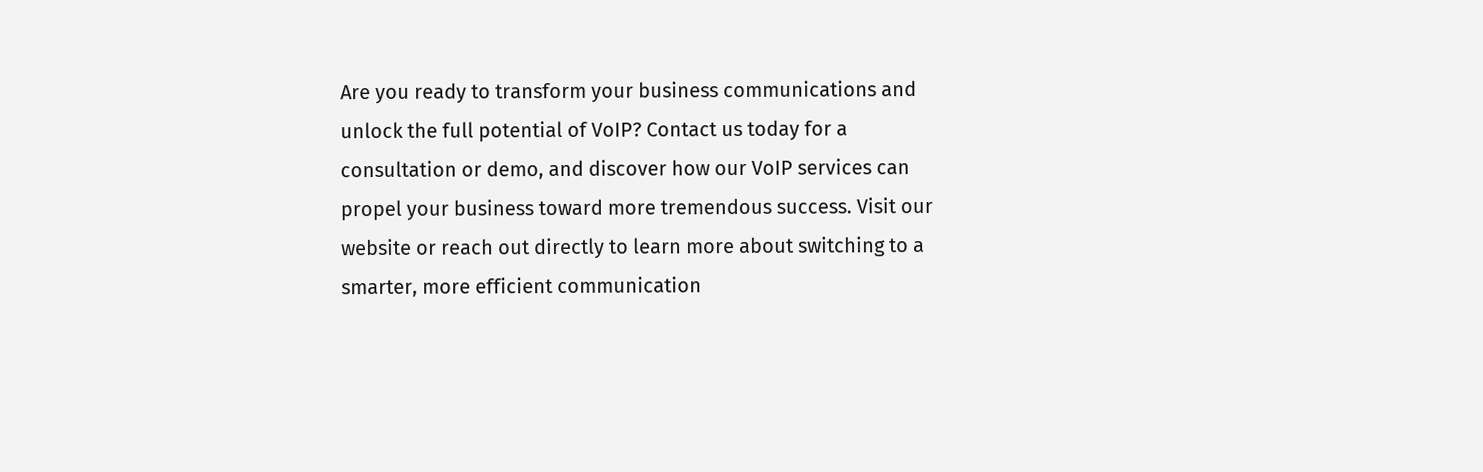Are you ready to transform your business communications and unlock the full potential of VoIP? Contact us today for a consultation or demo, and discover how our VoIP services can propel your business toward more tremendous success. Visit our website or reach out directly to learn more about switching to a smarter, more efficient communication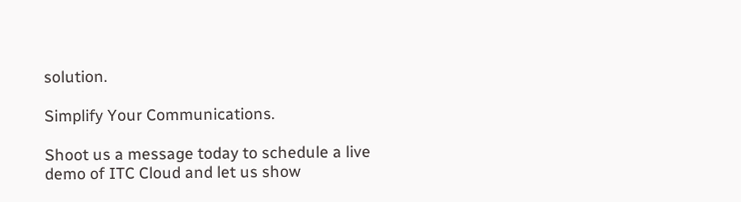solution.

Simplify Your Communications.

Shoot us a message today to schedule a live demo of ITC Cloud and let us show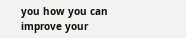you how you can improve your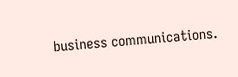business communications.